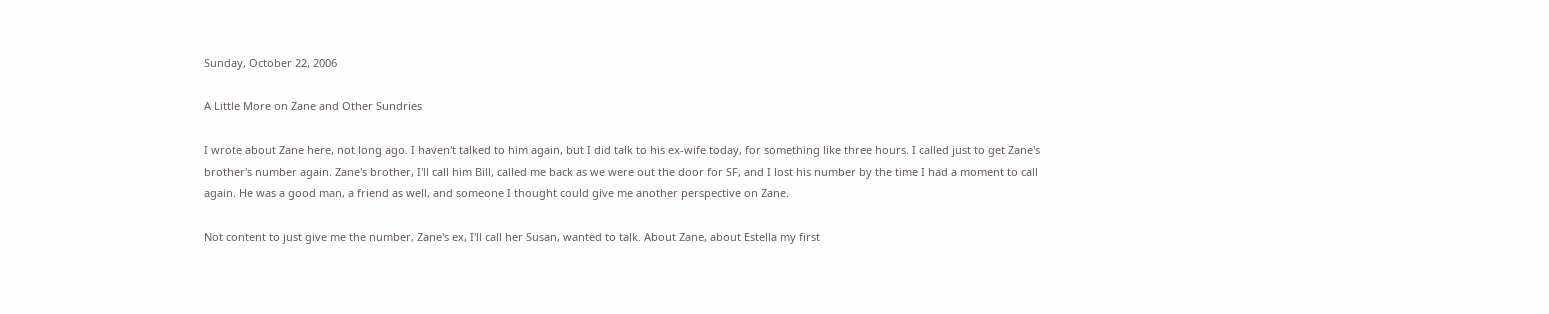Sunday, October 22, 2006

A Little More on Zane and Other Sundries

I wrote about Zane here, not long ago. I haven't talked to him again, but I did talk to his ex-wife today, for something like three hours. I called just to get Zane's brother's number again. Zane's brother, I'll call him Bill, called me back as we were out the door for SF, and I lost his number by the time I had a moment to call again. He was a good man, a friend as well, and someone I thought could give me another perspective on Zane.

Not content to just give me the number, Zane's ex, I'll call her Susan, wanted to talk. About Zane, about Estella my first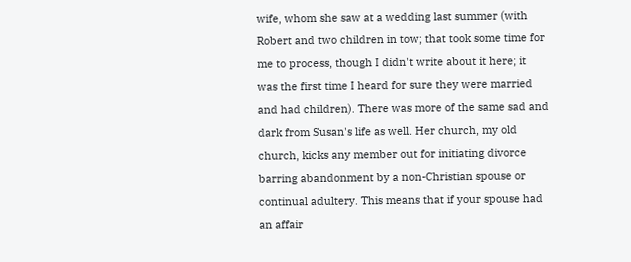wife, whom she saw at a wedding last summer (with Robert and two children in tow; that took some time for me to process, though I didn't write about it here; it was the first time I heard for sure they were married and had children). There was more of the same sad and dark from Susan's life as well. Her church, my old church, kicks any member out for initiating divorce barring abandonment by a non-Christian spouse or continual adultery. This means that if your spouse had an affair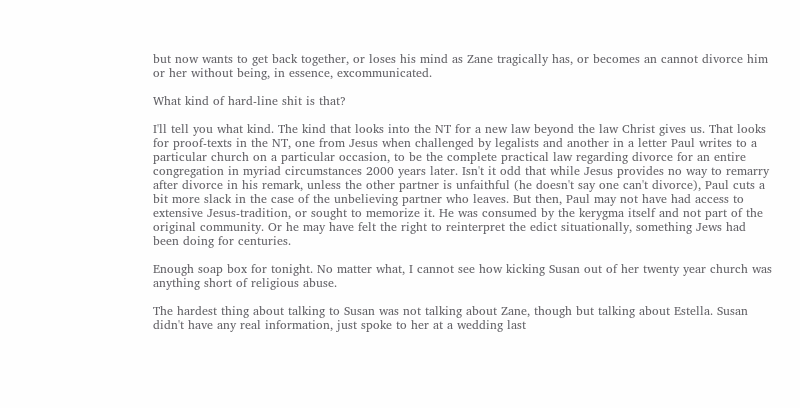but now wants to get back together, or loses his mind as Zane tragically has, or becomes an cannot divorce him or her without being, in essence, excommunicated.

What kind of hard-line shit is that?

I'll tell you what kind. The kind that looks into the NT for a new law beyond the law Christ gives us. That looks for proof-texts in the NT, one from Jesus when challenged by legalists and another in a letter Paul writes to a particular church on a particular occasion, to be the complete practical law regarding divorce for an entire congregation in myriad circumstances 2000 years later. Isn't it odd that while Jesus provides no way to remarry after divorce in his remark, unless the other partner is unfaithful (he doesn't say one can't divorce), Paul cuts a bit more slack in the case of the unbelieving partner who leaves. But then, Paul may not have had access to extensive Jesus-tradition, or sought to memorize it. He was consumed by the kerygma itself and not part of the original community. Or he may have felt the right to reinterpret the edict situationally, something Jews had been doing for centuries.

Enough soap box for tonight. No matter what, I cannot see how kicking Susan out of her twenty year church was anything short of religious abuse.

The hardest thing about talking to Susan was not talking about Zane, though but talking about Estella. Susan didn't have any real information, just spoke to her at a wedding last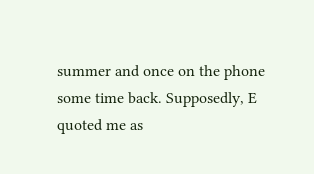summer and once on the phone some time back. Supposedly, E quoted me as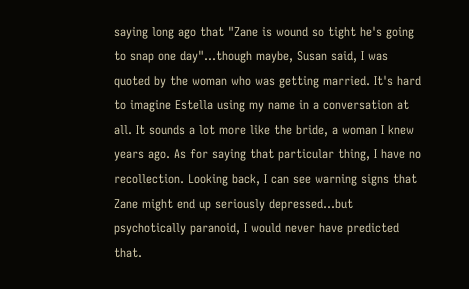saying long ago that "Zane is wound so tight he's going to snap one day"...though maybe, Susan said, I was quoted by the woman who was getting married. It's hard to imagine Estella using my name in a conversation at all. It sounds a lot more like the bride, a woman I knew years ago. As for saying that particular thing, I have no recollection. Looking back, I can see warning signs that Zane might end up seriously depressed...but psychotically paranoid, I would never have predicted that.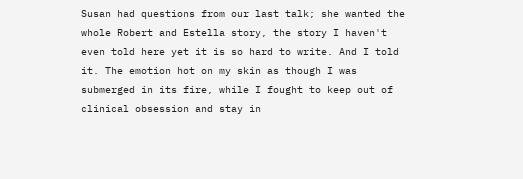Susan had questions from our last talk; she wanted the whole Robert and Estella story, the story I haven't even told here yet it is so hard to write. And I told it. The emotion hot on my skin as though I was submerged in its fire, while I fought to keep out of clinical obsession and stay in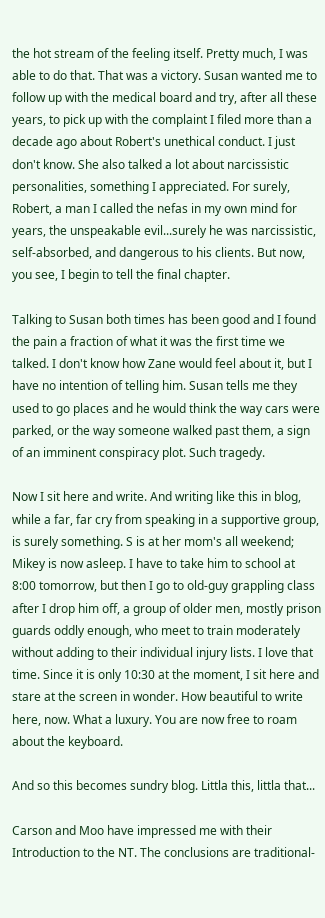the hot stream of the feeling itself. Pretty much, I was able to do that. That was a victory. Susan wanted me to follow up with the medical board and try, after all these years, to pick up with the complaint I filed more than a decade ago about Robert's unethical conduct. I just don't know. She also talked a lot about narcissistic personalities, something I appreciated. For surely, Robert, a man I called the nefas in my own mind for years, the unspeakable evil...surely he was narcissistic, self-absorbed, and dangerous to his clients. But now, you see, I begin to tell the final chapter.

Talking to Susan both times has been good and I found the pain a fraction of what it was the first time we talked. I don't know how Zane would feel about it, but I have no intention of telling him. Susan tells me they used to go places and he would think the way cars were parked, or the way someone walked past them, a sign of an imminent conspiracy plot. Such tragedy.

Now I sit here and write. And writing like this in blog, while a far, far cry from speaking in a supportive group, is surely something. S is at her mom's all weekend; Mikey is now asleep. I have to take him to school at 8:00 tomorrow, but then I go to old-guy grappling class after I drop him off, a group of older men, mostly prison guards oddly enough, who meet to train moderately without adding to their individual injury lists. I love that time. Since it is only 10:30 at the moment, I sit here and stare at the screen in wonder. How beautiful to write here, now. What a luxury. You are now free to roam about the keyboard.

And so this becomes sundry blog. Littla this, littla that...

Carson and Moo have impressed me with their Introduction to the NT. The conclusions are traditional-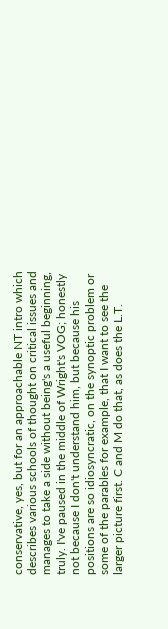conservative, yes, but for an approachable NT intro which describes various schools of thought on critical issues and manages to take a side without being's a useful beginning, truly. I've paused in the middle of Wright's VOG; honestly not because I don't understand him, but because his positions are so idiosyncratic, on the synoptic problem or some of the parables for example, that I want to see the larger picture first. C and M do that, as does the L.T.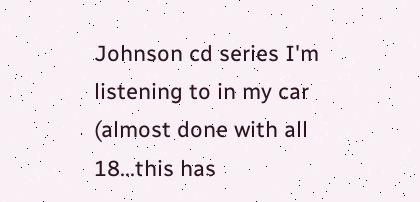Johnson cd series I'm listening to in my car (almost done with all 18...this has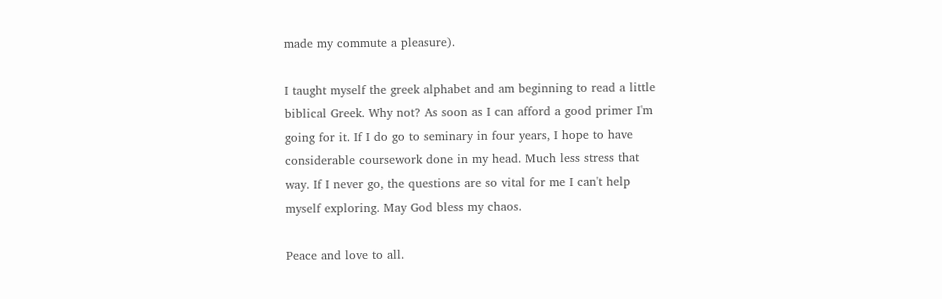made my commute a pleasure).

I taught myself the greek alphabet and am beginning to read a little biblical Greek. Why not? As soon as I can afford a good primer I'm going for it. If I do go to seminary in four years, I hope to have considerable coursework done in my head. Much less stress that way. If I never go, the questions are so vital for me I can't help myself exploring. May God bless my chaos.

Peace and love to all.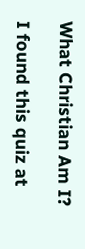What Christian Am I?

I found this quiz at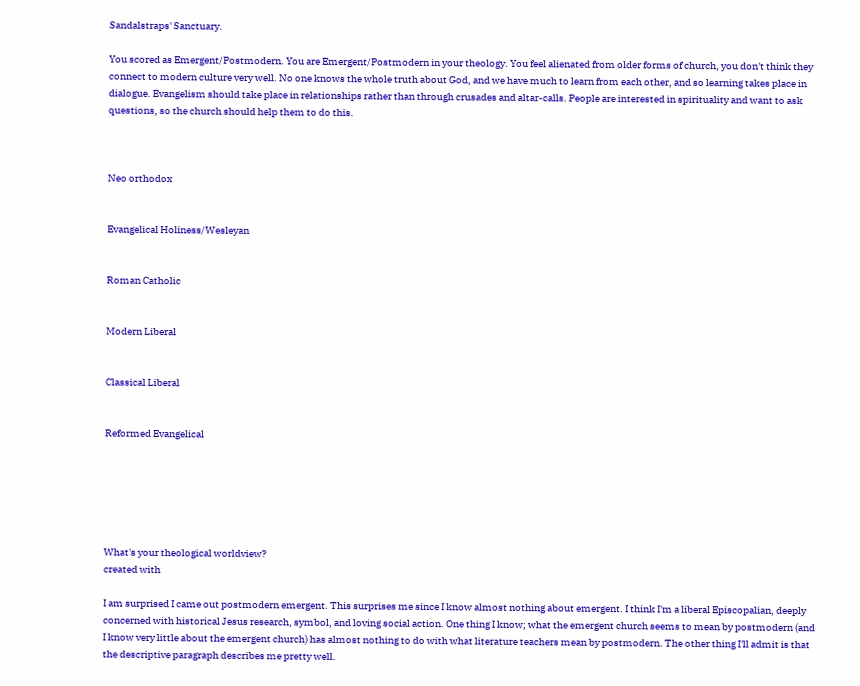Sandalstraps' Sanctuary.

You scored as Emergent/Postmodern. You are Emergent/Postmodern in your theology. You feel alienated from older forms of church, you don't think they connect to modern culture very well. No one knows the whole truth about God, and we have much to learn from each other, and so learning takes place in dialogue. Evangelism should take place in relationships rather than through crusades and altar-calls. People are interested in spirituality and want to ask questions, so the church should help them to do this.



Neo orthodox


Evangelical Holiness/Wesleyan


Roman Catholic


Modern Liberal


Classical Liberal


Reformed Evangelical






What's your theological worldview?
created with

I am surprised I came out postmodern emergent. This surprises me since I know almost nothing about emergent. I think I'm a liberal Episcopalian, deeply concerned with historical Jesus research, symbol, and loving social action. One thing I know; what the emergent church seems to mean by postmodern (and I know very little about the emergent church) has almost nothing to do with what literature teachers mean by postmodern. The other thing I'll admit is that the descriptive paragraph describes me pretty well.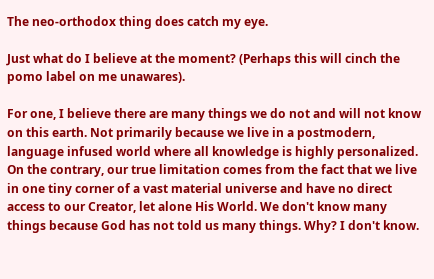The neo-orthodox thing does catch my eye.

Just what do I believe at the moment? (Perhaps this will cinch the pomo label on me unawares).

For one, I believe there are many things we do not and will not know on this earth. Not primarily because we live in a postmodern, language infused world where all knowledge is highly personalized. On the contrary, our true limitation comes from the fact that we live in one tiny corner of a vast material universe and have no direct access to our Creator, let alone His World. We don't know many things because God has not told us many things. Why? I don't know.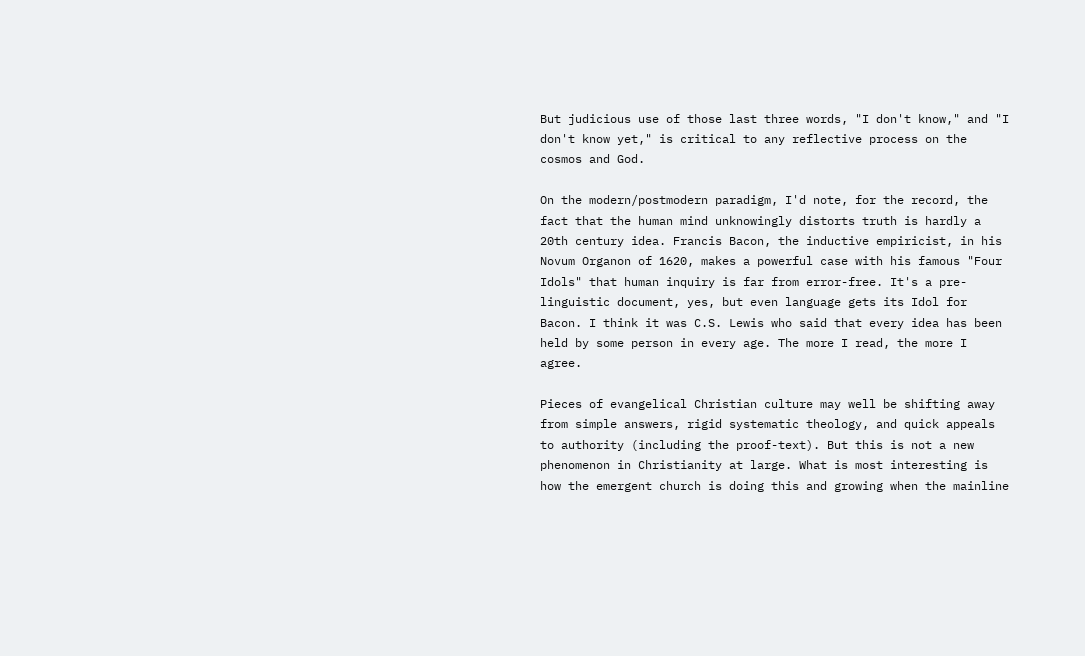But judicious use of those last three words, "I don't know," and "I don't know yet," is critical to any reflective process on the cosmos and God.

On the modern/postmodern paradigm, I'd note, for the record, the fact that the human mind unknowingly distorts truth is hardly a 20th century idea. Francis Bacon, the inductive empiricist, in his Novum Organon of 1620, makes a powerful case with his famous "Four Idols" that human inquiry is far from error-free. It's a pre-linguistic document, yes, but even language gets its Idol for Bacon. I think it was C.S. Lewis who said that every idea has been held by some person in every age. The more I read, the more I agree.

Pieces of evangelical Christian culture may well be shifting away from simple answers, rigid systematic theology, and quick appeals to authority (including the proof-text). But this is not a new phenomenon in Christianity at large. What is most interesting is how the emergent church is doing this and growing when the mainline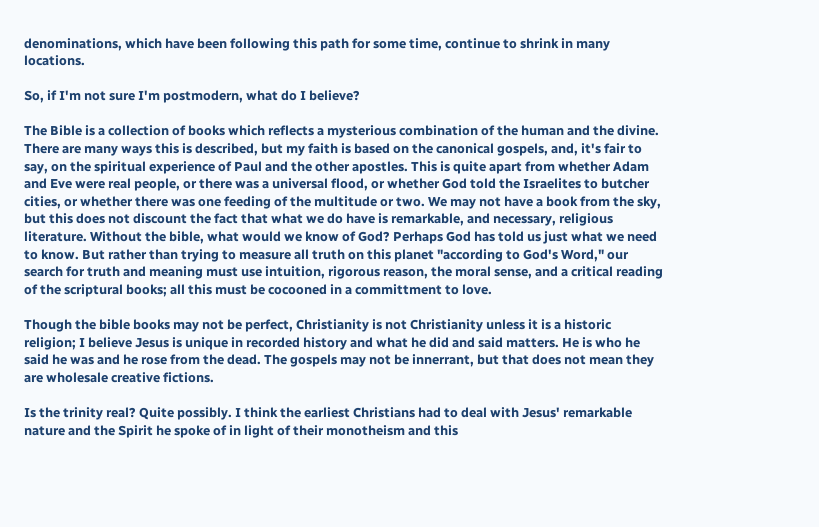denominations, which have been following this path for some time, continue to shrink in many locations.

So, if I'm not sure I'm postmodern, what do I believe?

The Bible is a collection of books which reflects a mysterious combination of the human and the divine. There are many ways this is described, but my faith is based on the canonical gospels, and, it's fair to say, on the spiritual experience of Paul and the other apostles. This is quite apart from whether Adam and Eve were real people, or there was a universal flood, or whether God told the Israelites to butcher cities, or whether there was one feeding of the multitude or two. We may not have a book from the sky, but this does not discount the fact that what we do have is remarkable, and necessary, religious literature. Without the bible, what would we know of God? Perhaps God has told us just what we need to know. But rather than trying to measure all truth on this planet "according to God's Word," our search for truth and meaning must use intuition, rigorous reason, the moral sense, and a critical reading of the scriptural books; all this must be cocooned in a committment to love.

Though the bible books may not be perfect, Christianity is not Christianity unless it is a historic religion; I believe Jesus is unique in recorded history and what he did and said matters. He is who he said he was and he rose from the dead. The gospels may not be innerrant, but that does not mean they are wholesale creative fictions.

Is the trinity real? Quite possibly. I think the earliest Christians had to deal with Jesus' remarkable nature and the Spirit he spoke of in light of their monotheism and this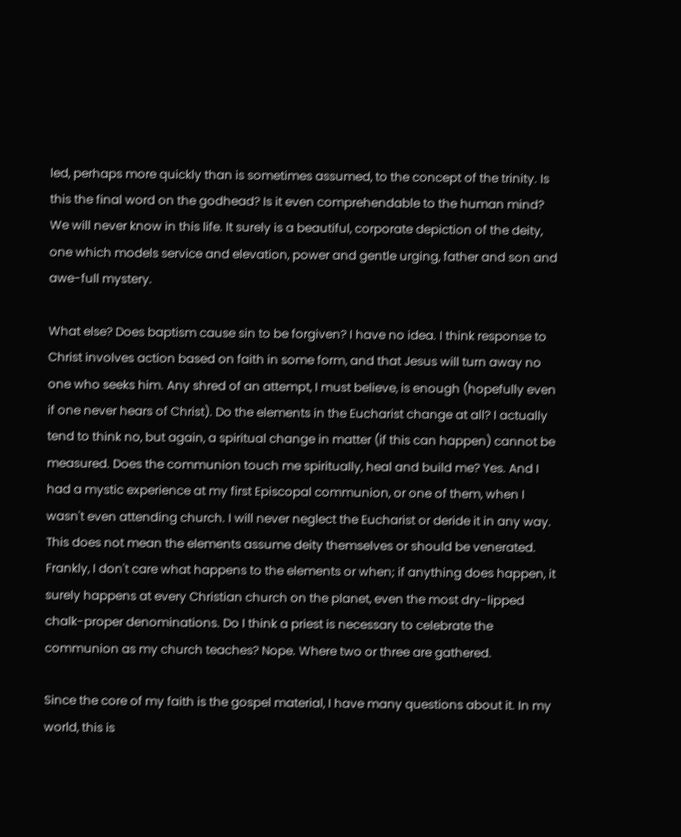led, perhaps more quickly than is sometimes assumed, to the concept of the trinity. Is this the final word on the godhead? Is it even comprehendable to the human mind? We will never know in this life. It surely is a beautiful, corporate depiction of the deity, one which models service and elevation, power and gentle urging, father and son and awe-full mystery.

What else? Does baptism cause sin to be forgiven? I have no idea. I think response to Christ involves action based on faith in some form, and that Jesus will turn away no one who seeks him. Any shred of an attempt, I must believe, is enough (hopefully even if one never hears of Christ). Do the elements in the Eucharist change at all? I actually tend to think no, but again, a spiritual change in matter (if this can happen) cannot be measured. Does the communion touch me spiritually, heal and build me? Yes. And I had a mystic experience at my first Episcopal communion, or one of them, when I wasn't even attending church. I will never neglect the Eucharist or deride it in any way. This does not mean the elements assume deity themselves or should be venerated. Frankly, I don't care what happens to the elements or when; if anything does happen, it surely happens at every Christian church on the planet, even the most dry-lipped chalk-proper denominations. Do I think a priest is necessary to celebrate the communion as my church teaches? Nope. Where two or three are gathered.

Since the core of my faith is the gospel material, I have many questions about it. In my world, this is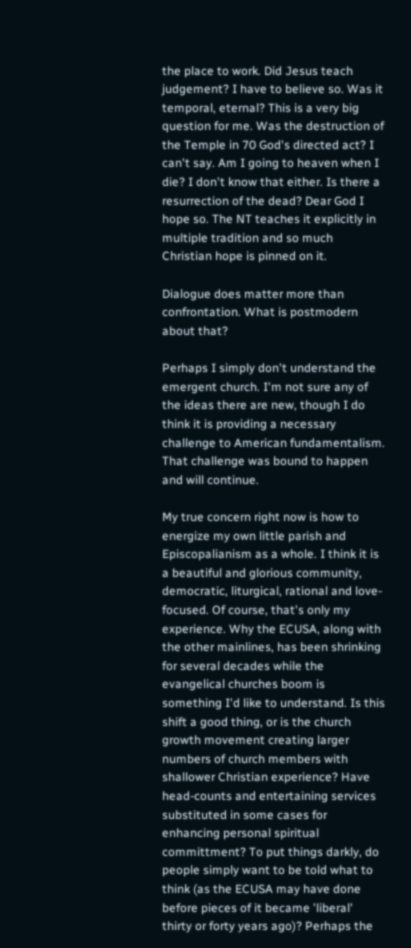the place to work. Did Jesus teach judgement? I have to believe so. Was it temporal, eternal? This is a very big question for me. Was the destruction of the Temple in 70 God's directed act? I can't say. Am I going to heaven when I die? I don't know that either. Is there a resurrection of the dead? Dear God I hope so. The NT teaches it explicitly in multiple tradition and so much Christian hope is pinned on it.

Dialogue does matter more than confrontation. What is postmodern about that?

Perhaps I simply don't understand the emergent church. I'm not sure any of the ideas there are new, though I do think it is providing a necessary challenge to American fundamentalism. That challenge was bound to happen and will continue.

My true concern right now is how to energize my own little parish and Episcopalianism as a whole. I think it is a beautiful and glorious community, democratic, liturgical, rational and love-focused. Of course, that's only my experience. Why the ECUSA, along with the other mainlines, has been shrinking for several decades while the evangelical churches boom is something I'd like to understand. Is this shift a good thing, or is the church growth movement creating larger numbers of church members with shallower Christian experience? Have head-counts and entertaining services substituted in some cases for enhancing personal spiritual committment? To put things darkly, do people simply want to be told what to think (as the ECUSA may have done before pieces of it became 'liberal' thirty or forty years ago)? Perhaps the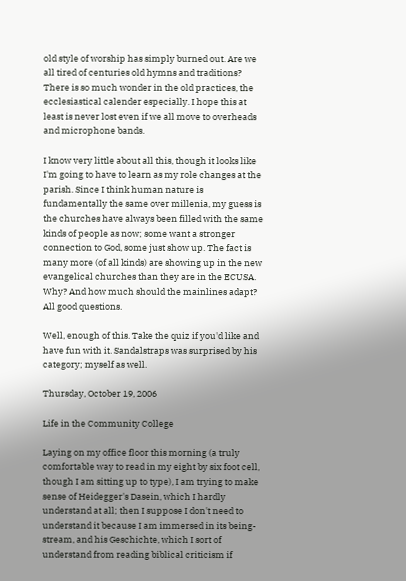old style of worship has simply burned out. Are we all tired of centuries old hymns and traditions? There is so much wonder in the old practices, the ecclesiastical calender especially. I hope this at least is never lost even if we all move to overheads and microphone bands.

I know very little about all this, though it looks like I'm going to have to learn as my role changes at the parish. Since I think human nature is fundamentally the same over millenia, my guess is the churches have always been filled with the same kinds of people as now; some want a stronger connection to God, some just show up. The fact is many more (of all kinds) are showing up in the new evangelical churches than they are in the ECUSA. Why? And how much should the mainlines adapt? All good questions.

Well, enough of this. Take the quiz if you'd like and have fun with it. Sandalstraps was surprised by his category; myself as well.

Thursday, October 19, 2006

Life in the Community College

Laying on my office floor this morning (a truly comfortable way to read in my eight by six foot cell, though I am sitting up to type), I am trying to make sense of Heidegger's Dasein, which I hardly understand at all; then I suppose I don't need to understand it because I am immersed in its being-stream, and his Geschichte, which I sort of understand from reading biblical criticism if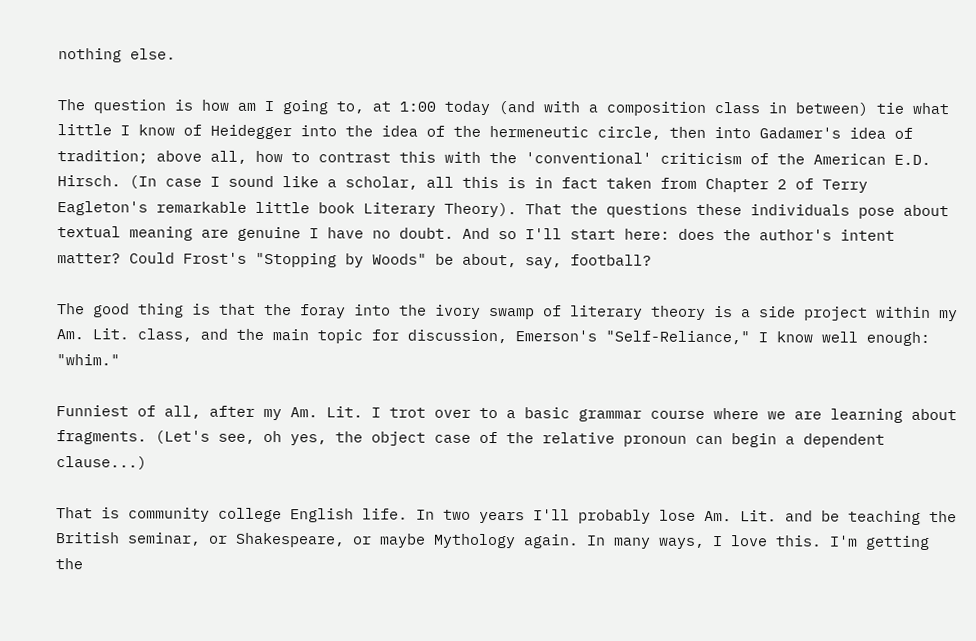nothing else.

The question is how am I going to, at 1:00 today (and with a composition class in between) tie what little I know of Heidegger into the idea of the hermeneutic circle, then into Gadamer's idea of tradition; above all, how to contrast this with the 'conventional' criticism of the American E.D. Hirsch. (In case I sound like a scholar, all this is in fact taken from Chapter 2 of Terry Eagleton's remarkable little book Literary Theory). That the questions these individuals pose about textual meaning are genuine I have no doubt. And so I'll start here: does the author's intent matter? Could Frost's "Stopping by Woods" be about, say, football?

The good thing is that the foray into the ivory swamp of literary theory is a side project within my Am. Lit. class, and the main topic for discussion, Emerson's "Self-Reliance," I know well enough: "whim."

Funniest of all, after my Am. Lit. I trot over to a basic grammar course where we are learning about fragments. (Let's see, oh yes, the object case of the relative pronoun can begin a dependent clause...)

That is community college English life. In two years I'll probably lose Am. Lit. and be teaching the British seminar, or Shakespeare, or maybe Mythology again. In many ways, I love this. I'm getting the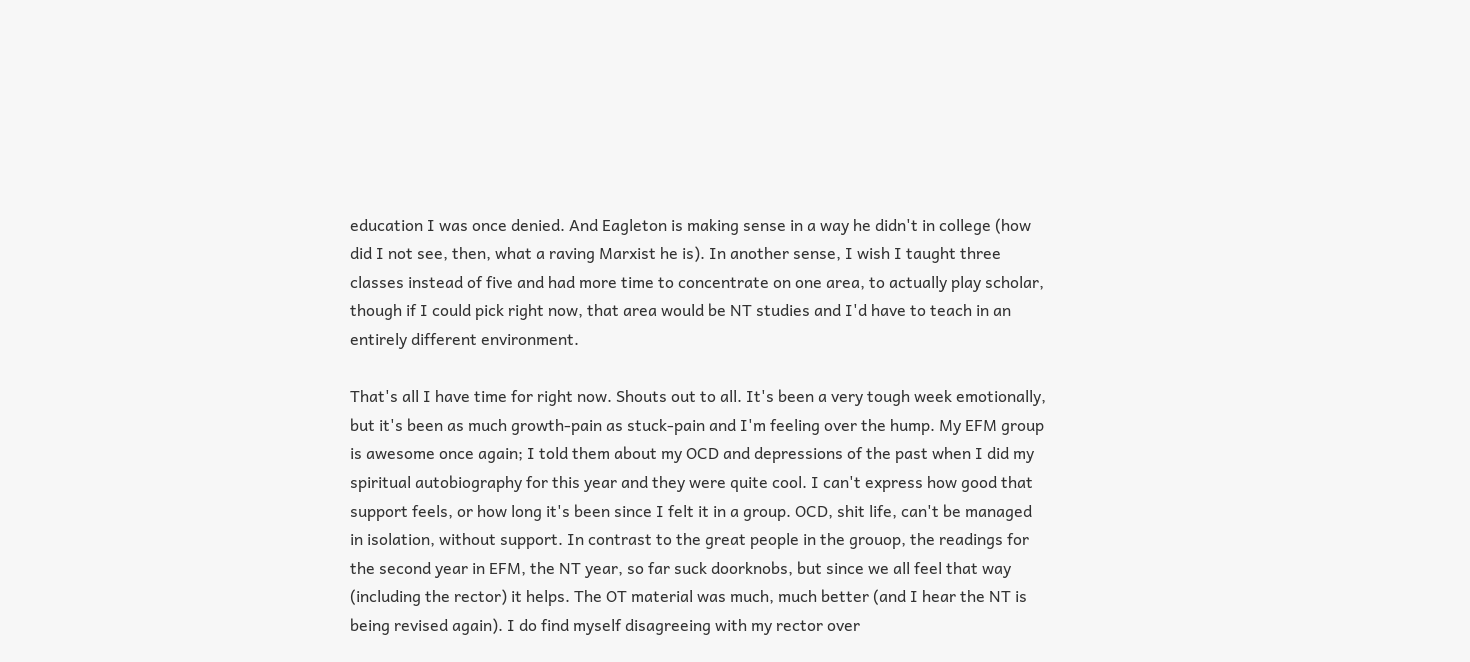education I was once denied. And Eagleton is making sense in a way he didn't in college (how did I not see, then, what a raving Marxist he is). In another sense, I wish I taught three classes instead of five and had more time to concentrate on one area, to actually play scholar, though if I could pick right now, that area would be NT studies and I'd have to teach in an entirely different environment.

That's all I have time for right now. Shouts out to all. It's been a very tough week emotionally, but it's been as much growth-pain as stuck-pain and I'm feeling over the hump. My EFM group is awesome once again; I told them about my OCD and depressions of the past when I did my spiritual autobiography for this year and they were quite cool. I can't express how good that support feels, or how long it's been since I felt it in a group. OCD, shit life, can't be managed in isolation, without support. In contrast to the great people in the grouop, the readings for the second year in EFM, the NT year, so far suck doorknobs, but since we all feel that way (including the rector) it helps. The OT material was much, much better (and I hear the NT is being revised again). I do find myself disagreeing with my rector over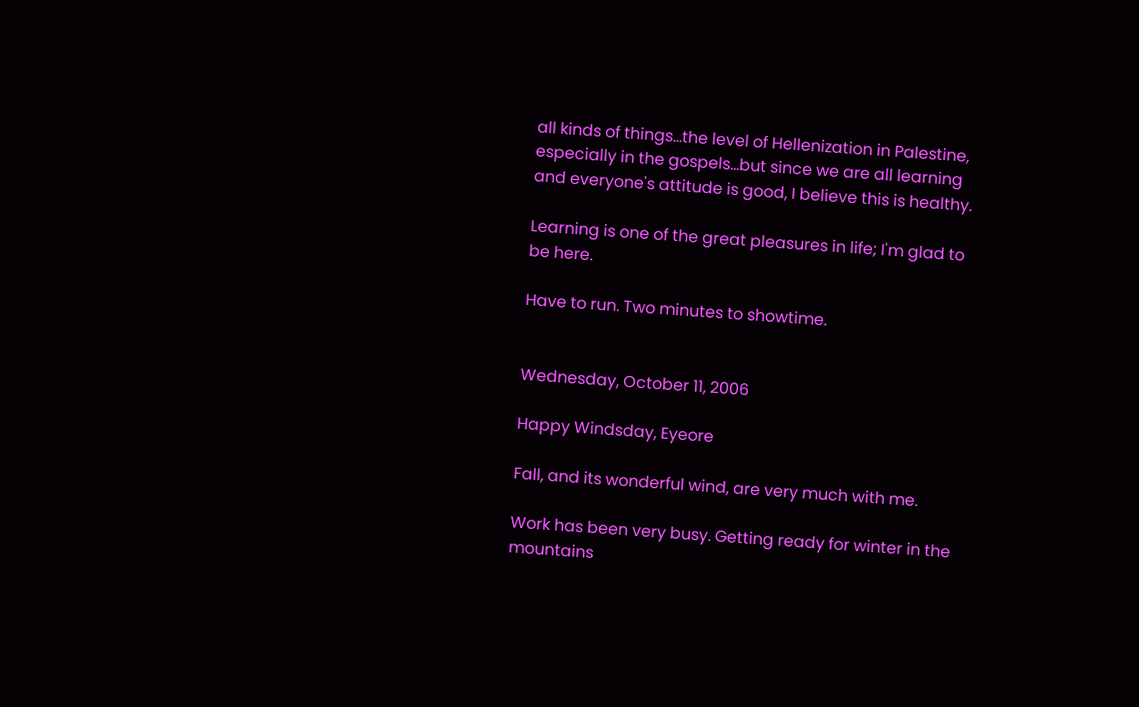all kinds of things...the level of Hellenization in Palestine, especially in the gospels...but since we are all learning and everyone's attitude is good, I believe this is healthy.

Learning is one of the great pleasures in life; I'm glad to be here.

Have to run. Two minutes to showtime.


Wednesday, October 11, 2006

Happy Windsday, Eyeore

Fall, and its wonderful wind, are very much with me.

Work has been very busy. Getting ready for winter in the mountains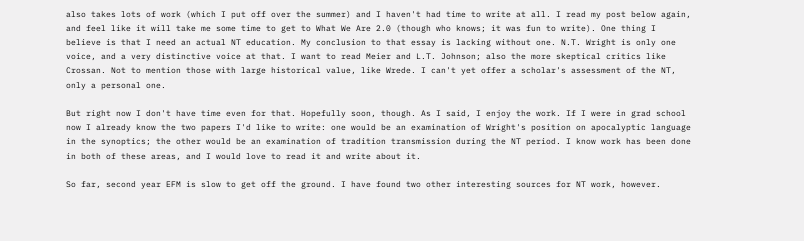also takes lots of work (which I put off over the summer) and I haven't had time to write at all. I read my post below again, and feel like it will take me some time to get to What We Are 2.0 (though who knows; it was fun to write). One thing I believe is that I need an actual NT education. My conclusion to that essay is lacking without one. N.T. Wright is only one voice, and a very distinctive voice at that. I want to read Meier and L.T. Johnson; also the more skeptical critics like Crossan. Not to mention those with large historical value, like Wrede. I can't yet offer a scholar's assessment of the NT, only a personal one.

But right now I don't have time even for that. Hopefully soon, though. As I said, I enjoy the work. If I were in grad school now I already know the two papers I'd like to write: one would be an examination of Wright's position on apocalyptic language in the synoptics; the other would be an examination of tradition transmission during the NT period. I know work has been done in both of these areas, and I would love to read it and write about it.

So far, second year EFM is slow to get off the ground. I have found two other interesting sources for NT work, however.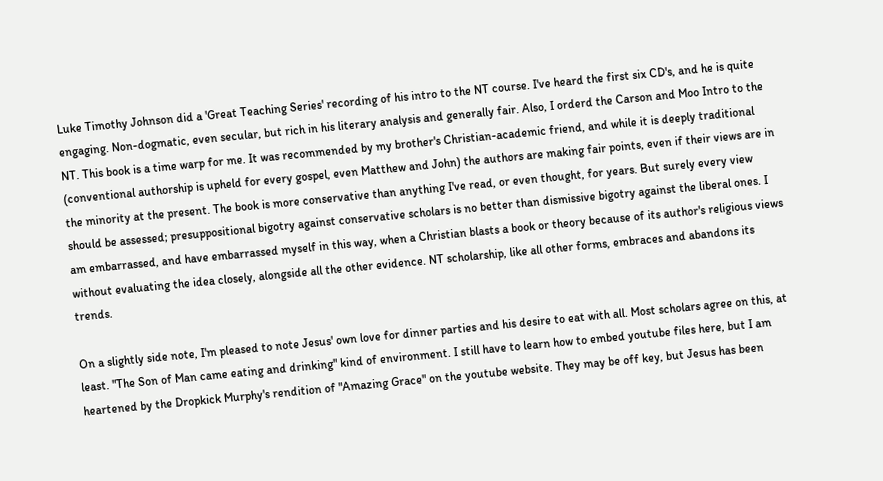Luke Timothy Johnson did a 'Great Teaching Series' recording of his intro to the NT course. I've heard the first six CD's, and he is quite engaging. Non-dogmatic, even secular, but rich in his literary analysis and generally fair. Also, I orderd the Carson and Moo Intro to the NT. This book is a time warp for me. It was recommended by my brother's Christian-academic friend, and while it is deeply traditional (conventional authorship is upheld for every gospel, even Matthew and John) the authors are making fair points, even if their views are in the minority at the present. The book is more conservative than anything I've read, or even thought, for years. But surely every view should be assessed; presuppositional bigotry against conservative scholars is no better than dismissive bigotry against the liberal ones. I am embarrassed, and have embarrassed myself in this way, when a Christian blasts a book or theory because of its author's religious views without evaluating the idea closely, alongside all the other evidence. NT scholarship, like all other forms, embraces and abandons its trends.

On a slightly side note, I'm pleased to note Jesus' own love for dinner parties and his desire to eat with all. Most scholars agree on this, at least. "The Son of Man came eating and drinking" kind of environment. I still have to learn how to embed youtube files here, but I am heartened by the Dropkick Murphy's rendition of "Amazing Grace" on the youtube website. They may be off key, but Jesus has been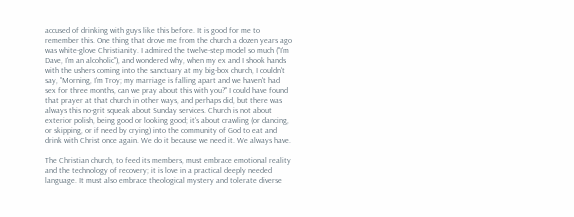accused of drinking with guys like this before. It is good for me to remember this. One thing that drove me from the church a dozen years ago was white-glove Christianity. I admired the twelve-step model so much ("I'm Dave, I'm an alcoholic"), and wondered why, when my ex and I shook hands with the ushers coming into the sanctuary at my big-box church, I couldn't say, "Morning, I'm Troy; my marriage is falling apart and we haven't had sex for three months, can we pray about this with you?" I could have found that prayer at that church in other ways, and perhaps did, but there was always this no-grit squeak about Sunday services. Church is not about exterior polish, being good or looking good; it's about crawling (or dancing, or skipping, or if need by crying) into the community of God to eat and drink with Christ once again. We do it because we need it. We always have.

The Christian church, to feed its members, must embrace emotional reality and the technology of recovery; it is love in a practical deeply needed language. It must also embrace theological mystery and tolerate diverse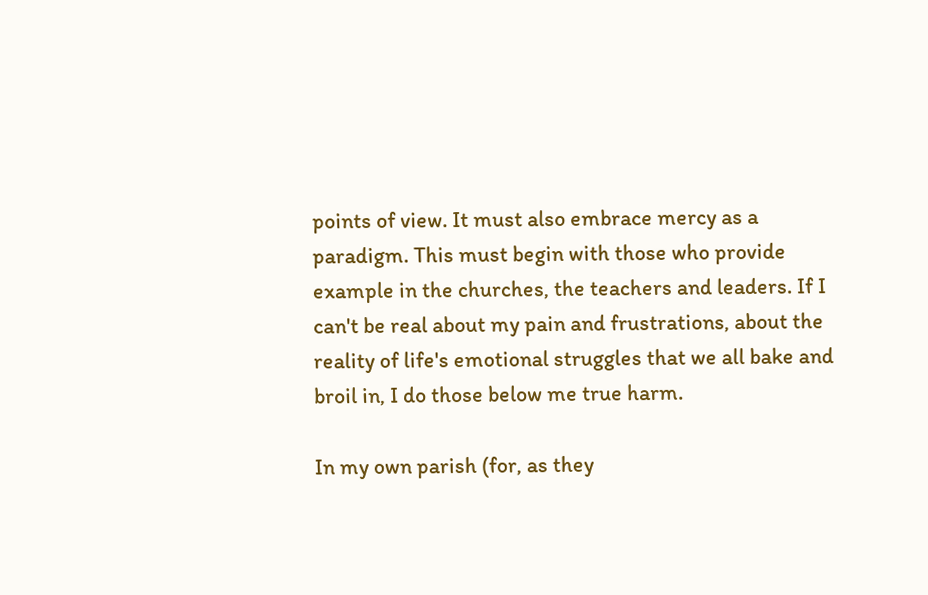points of view. It must also embrace mercy as a paradigm. This must begin with those who provide example in the churches, the teachers and leaders. If I can't be real about my pain and frustrations, about the reality of life's emotional struggles that we all bake and broil in, I do those below me true harm.

In my own parish (for, as they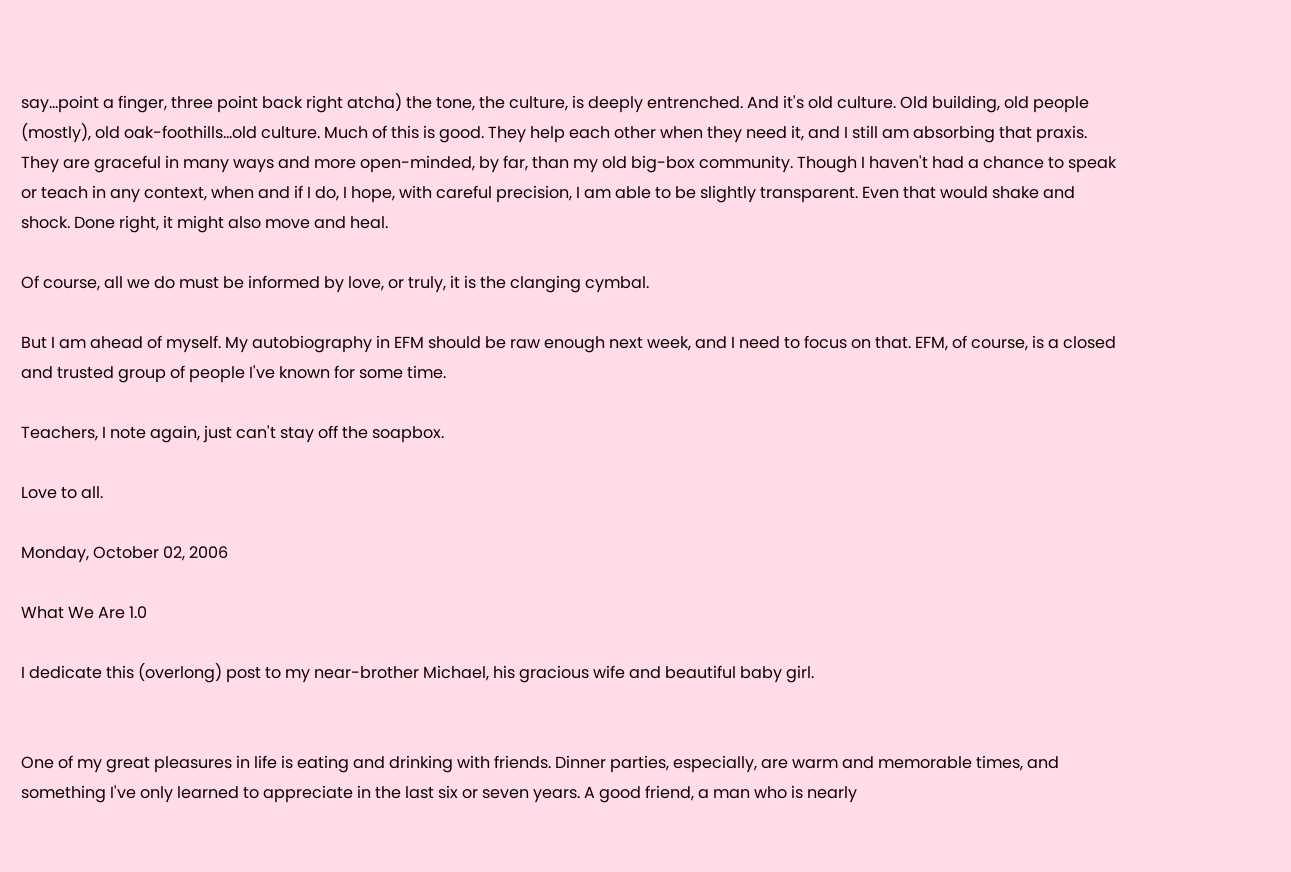say...point a finger, three point back right atcha) the tone, the culture, is deeply entrenched. And it's old culture. Old building, old people (mostly), old oak-foothills...old culture. Much of this is good. They help each other when they need it, and I still am absorbing that praxis. They are graceful in many ways and more open-minded, by far, than my old big-box community. Though I haven't had a chance to speak or teach in any context, when and if I do, I hope, with careful precision, I am able to be slightly transparent. Even that would shake and shock. Done right, it might also move and heal.

Of course, all we do must be informed by love, or truly, it is the clanging cymbal.

But I am ahead of myself. My autobiography in EFM should be raw enough next week, and I need to focus on that. EFM, of course, is a closed and trusted group of people I've known for some time.

Teachers, I note again, just can't stay off the soapbox.

Love to all.

Monday, October 02, 2006

What We Are 1.0

I dedicate this (overlong) post to my near-brother Michael, his gracious wife and beautiful baby girl.


One of my great pleasures in life is eating and drinking with friends. Dinner parties, especially, are warm and memorable times, and something I've only learned to appreciate in the last six or seven years. A good friend, a man who is nearly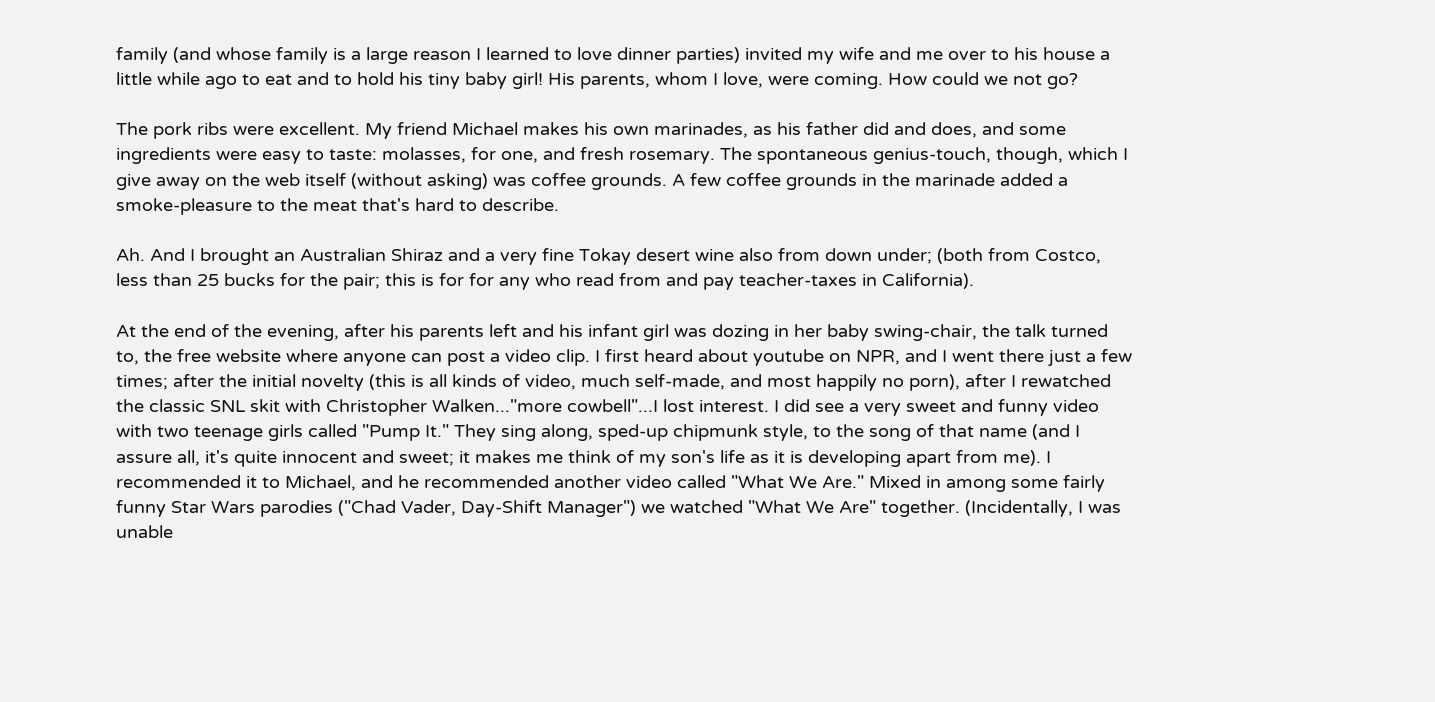family (and whose family is a large reason I learned to love dinner parties) invited my wife and me over to his house a little while ago to eat and to hold his tiny baby girl! His parents, whom I love, were coming. How could we not go?

The pork ribs were excellent. My friend Michael makes his own marinades, as his father did and does, and some ingredients were easy to taste: molasses, for one, and fresh rosemary. The spontaneous genius-touch, though, which I give away on the web itself (without asking) was coffee grounds. A few coffee grounds in the marinade added a smoke-pleasure to the meat that's hard to describe.

Ah. And I brought an Australian Shiraz and a very fine Tokay desert wine also from down under; (both from Costco, less than 25 bucks for the pair; this is for for any who read from and pay teacher-taxes in California).

At the end of the evening, after his parents left and his infant girl was dozing in her baby swing-chair, the talk turned to, the free website where anyone can post a video clip. I first heard about youtube on NPR, and I went there just a few times; after the initial novelty (this is all kinds of video, much self-made, and most happily no porn), after I rewatched the classic SNL skit with Christopher Walken..."more cowbell"...I lost interest. I did see a very sweet and funny video with two teenage girls called "Pump It." They sing along, sped-up chipmunk style, to the song of that name (and I assure all, it's quite innocent and sweet; it makes me think of my son's life as it is developing apart from me). I recommended it to Michael, and he recommended another video called "What We Are." Mixed in among some fairly funny Star Wars parodies ("Chad Vader, Day-Shift Manager") we watched "What We Are" together. (Incidentally, I was unable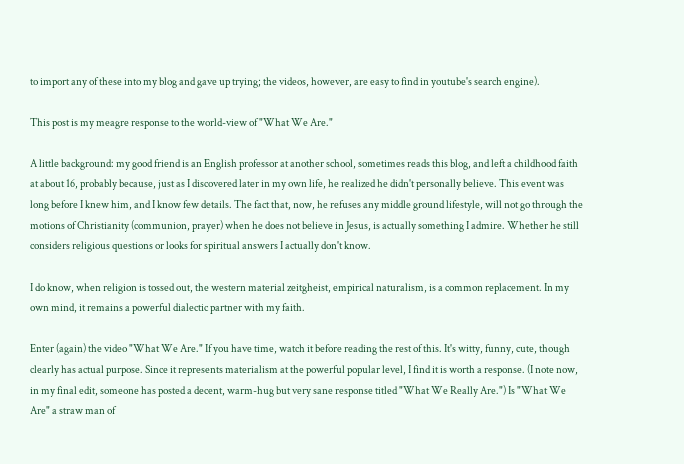to import any of these into my blog and gave up trying; the videos, however, are easy to find in youtube's search engine).

This post is my meagre response to the world-view of "What We Are."

A little background: my good friend is an English professor at another school, sometimes reads this blog, and left a childhood faith at about 16, probably because, just as I discovered later in my own life, he realized he didn't personally believe. This event was long before I knew him, and I know few details. The fact that, now, he refuses any middle ground lifestyle, will not go through the motions of Christianity (communion, prayer) when he does not believe in Jesus, is actually something I admire. Whether he still considers religious questions or looks for spiritual answers I actually don't know.

I do know, when religion is tossed out, the western material zeitgheist, empirical naturalism, is a common replacement. In my own mind, it remains a powerful dialectic partner with my faith.

Enter (again) the video "What We Are." If you have time, watch it before reading the rest of this. It's witty, funny, cute, though clearly has actual purpose. Since it represents materialism at the powerful popular level, I find it is worth a response. (I note now, in my final edit, someone has posted a decent, warm-hug but very sane response titled "What We Really Are.") Is "What We Are" a straw man of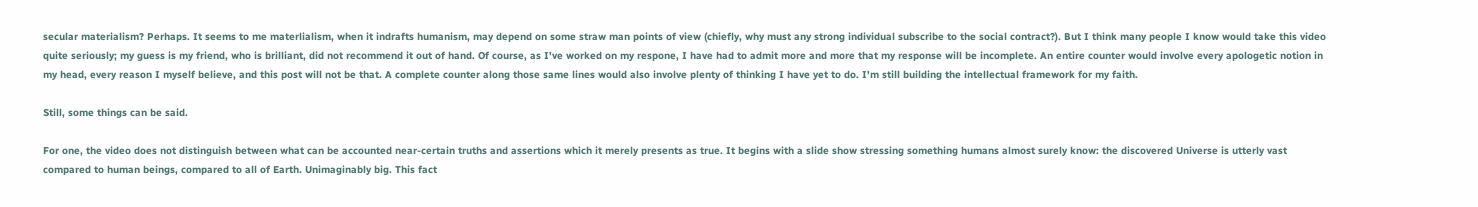secular materialism? Perhaps. It seems to me materlialism, when it indrafts humanism, may depend on some straw man points of view (chiefly, why must any strong individual subscribe to the social contract?). But I think many people I know would take this video quite seriously; my guess is my friend, who is brilliant, did not recommend it out of hand. Of course, as I've worked on my respone, I have had to admit more and more that my response will be incomplete. An entire counter would involve every apologetic notion in my head, every reason I myself believe, and this post will not be that. A complete counter along those same lines would also involve plenty of thinking I have yet to do. I'm still building the intellectual framework for my faith.

Still, some things can be said.

For one, the video does not distinguish between what can be accounted near-certain truths and assertions which it merely presents as true. It begins with a slide show stressing something humans almost surely know: the discovered Universe is utterly vast compared to human beings, compared to all of Earth. Unimaginably big. This fact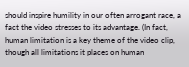should inspire humility in our often arrogant race, a fact the video stresses to its advantage. (In fact, human limitation is a key theme of the video clip, though all limitations it places on human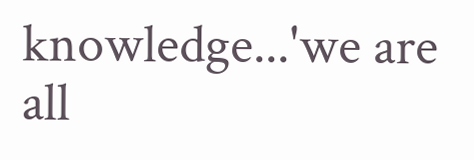knowledge...'we are all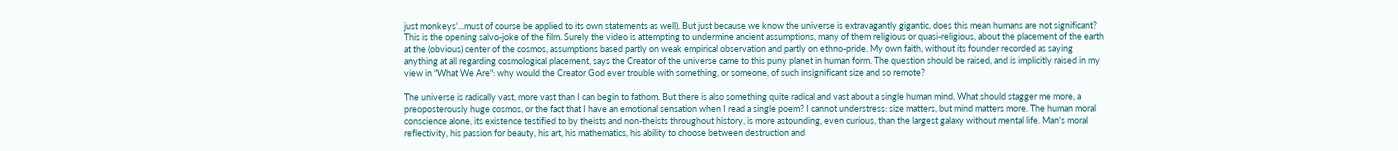just monkeys'...must of course be applied to its own statements as well). But just because we know the universe is extravagantly gigantic, does this mean humans are not significant? This is the opening salvo-joke of the film. Surely the video is attempting to undermine ancient assumptions, many of them religious or quasi-religious, about the placement of the earth at the (obvious) center of the cosmos, assumptions based partly on weak empirical observation and partly on ethno-pride. My own faith, without its founder recorded as saying anything at all regarding cosmological placement, says the Creator of the universe came to this puny planet in human form. The question should be raised, and is implicitly raised in my view in "What We Are": why would the Creator God ever trouble with something, or someone, of such insignificant size and so remote?

The universe is radically vast, more vast than I can begin to fathom. But there is also something quite radical and vast about a single human mind. What should stagger me more, a preoposterously huge cosmos, or the fact that I have an emotional sensation when I read a single poem? I cannot understress: size matters, but mind matters more. The human moral conscience alone, its existence testified to by theists and non-theists throughout history, is more astounding, even curious, than the largest galaxy without mental life. Man's moral reflectivity, his passion for beauty, his art, his mathematics, his ability to choose between destruction and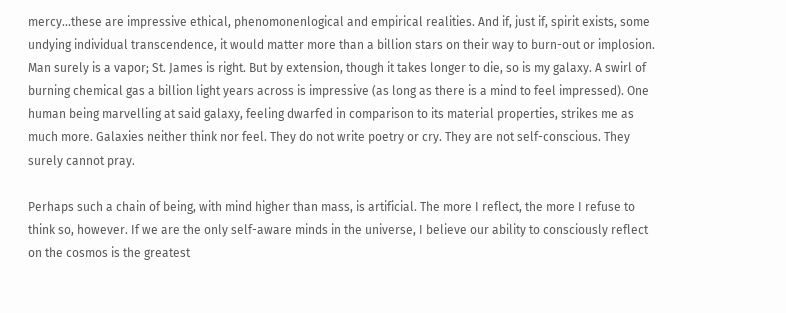mercy...these are impressive ethical, phenomonenlogical and empirical realities. And if, just if, spirit exists, some undying individual transcendence, it would matter more than a billion stars on their way to burn-out or implosion. Man surely is a vapor; St. James is right. But by extension, though it takes longer to die, so is my galaxy. A swirl of burning chemical gas a billion light years across is impressive (as long as there is a mind to feel impressed). One human being marvelling at said galaxy, feeling dwarfed in comparison to its material properties, strikes me as much more. Galaxies neither think nor feel. They do not write poetry or cry. They are not self-conscious. They surely cannot pray.

Perhaps such a chain of being, with mind higher than mass, is artificial. The more I reflect, the more I refuse to think so, however. If we are the only self-aware minds in the universe, I believe our ability to consciously reflect on the cosmos is the greatest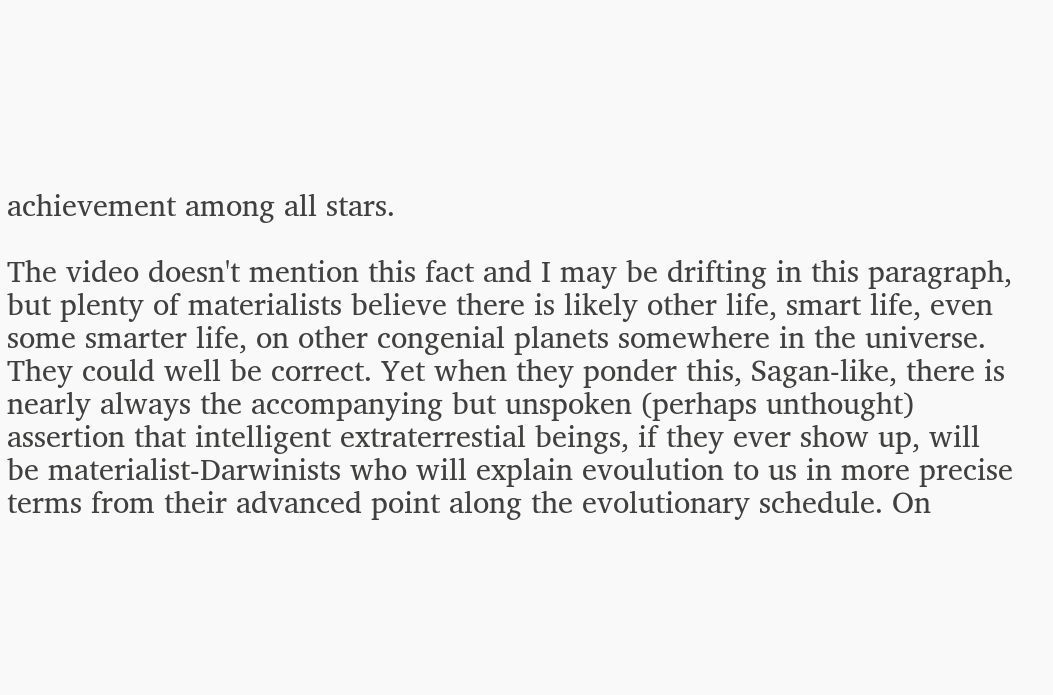achievement among all stars.

The video doesn't mention this fact and I may be drifting in this paragraph, but plenty of materialists believe there is likely other life, smart life, even some smarter life, on other congenial planets somewhere in the universe. They could well be correct. Yet when they ponder this, Sagan-like, there is nearly always the accompanying but unspoken (perhaps unthought) assertion that intelligent extraterrestial beings, if they ever show up, will be materialist-Darwinists who will explain evoulution to us in more precise terms from their advanced point along the evolutionary schedule. On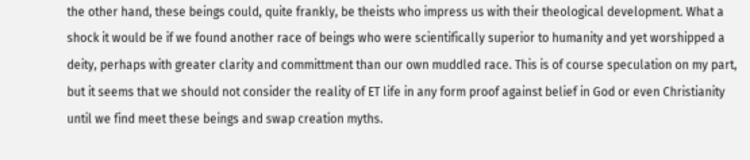the other hand, these beings could, quite frankly, be theists who impress us with their theological development. What a shock it would be if we found another race of beings who were scientifically superior to humanity and yet worshipped a deity, perhaps with greater clarity and committment than our own muddled race. This is of course speculation on my part, but it seems that we should not consider the reality of ET life in any form proof against belief in God or even Christianity until we find meet these beings and swap creation myths.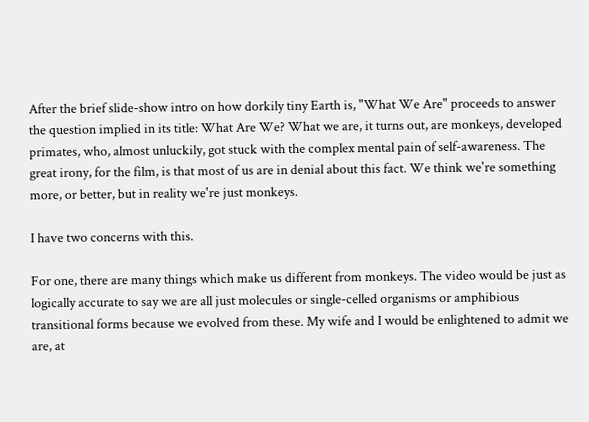After the brief slide-show intro on how dorkily tiny Earth is, "What We Are" proceeds to answer the question implied in its title: What Are We? What we are, it turns out, are monkeys, developed primates, who, almost unluckily, got stuck with the complex mental pain of self-awareness. The great irony, for the film, is that most of us are in denial about this fact. We think we're something more, or better, but in reality we're just monkeys.

I have two concerns with this.

For one, there are many things which make us different from monkeys. The video would be just as logically accurate to say we are all just molecules or single-celled organisms or amphibious transitional forms because we evolved from these. My wife and I would be enlightened to admit we are, at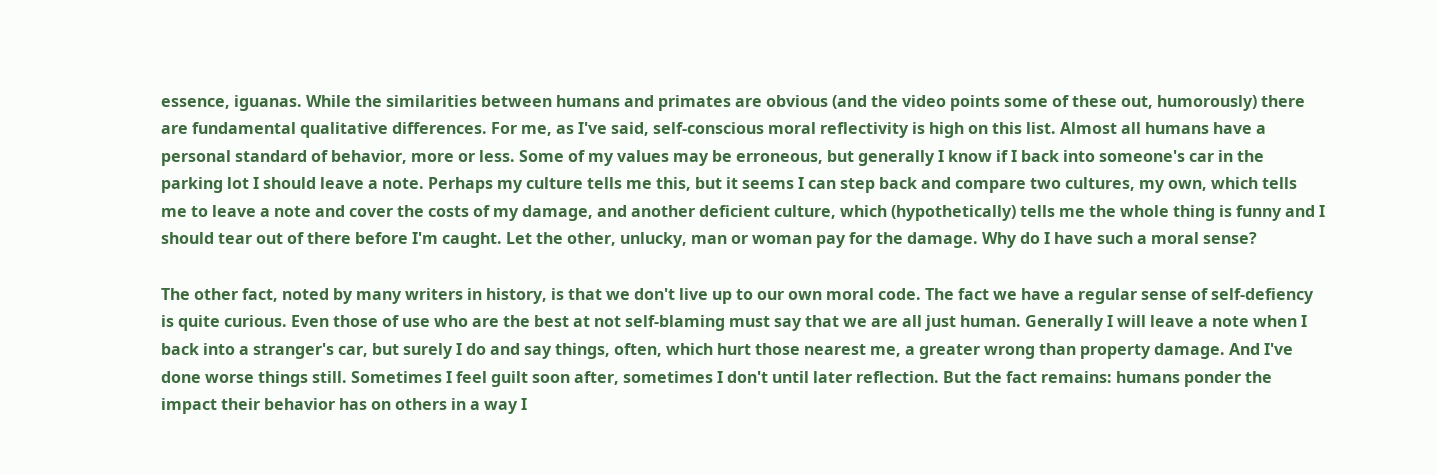essence, iguanas. While the similarities between humans and primates are obvious (and the video points some of these out, humorously) there are fundamental qualitative differences. For me, as I've said, self-conscious moral reflectivity is high on this list. Almost all humans have a personal standard of behavior, more or less. Some of my values may be erroneous, but generally I know if I back into someone's car in the parking lot I should leave a note. Perhaps my culture tells me this, but it seems I can step back and compare two cultures, my own, which tells me to leave a note and cover the costs of my damage, and another deficient culture, which (hypothetically) tells me the whole thing is funny and I should tear out of there before I'm caught. Let the other, unlucky, man or woman pay for the damage. Why do I have such a moral sense?

The other fact, noted by many writers in history, is that we don't live up to our own moral code. The fact we have a regular sense of self-defiency is quite curious. Even those of use who are the best at not self-blaming must say that we are all just human. Generally I will leave a note when I back into a stranger's car, but surely I do and say things, often, which hurt those nearest me, a greater wrong than property damage. And I've done worse things still. Sometimes I feel guilt soon after, sometimes I don't until later reflection. But the fact remains: humans ponder the impact their behavior has on others in a way I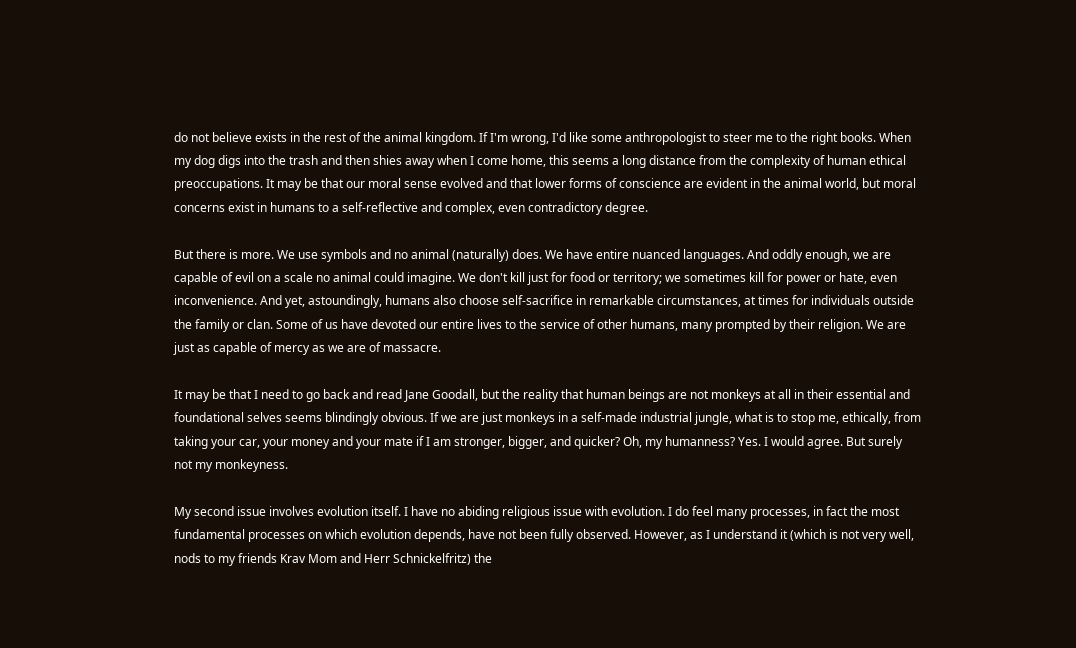do not believe exists in the rest of the animal kingdom. If I'm wrong, I'd like some anthropologist to steer me to the right books. When my dog digs into the trash and then shies away when I come home, this seems a long distance from the complexity of human ethical preoccupations. It may be that our moral sense evolved and that lower forms of conscience are evident in the animal world, but moral concerns exist in humans to a self-reflective and complex, even contradictory degree.

But there is more. We use symbols and no animal (naturally) does. We have entire nuanced languages. And oddly enough, we are capable of evil on a scale no animal could imagine. We don't kill just for food or territory; we sometimes kill for power or hate, even inconvenience. And yet, astoundingly, humans also choose self-sacrifice in remarkable circumstances, at times for individuals outside the family or clan. Some of us have devoted our entire lives to the service of other humans, many prompted by their religion. We are just as capable of mercy as we are of massacre.

It may be that I need to go back and read Jane Goodall, but the reality that human beings are not monkeys at all in their essential and foundational selves seems blindingly obvious. If we are just monkeys in a self-made industrial jungle, what is to stop me, ethically, from taking your car, your money and your mate if I am stronger, bigger, and quicker? Oh, my humanness? Yes. I would agree. But surely not my monkeyness.

My second issue involves evolution itself. I have no abiding religious issue with evolution. I do feel many processes, in fact the most fundamental processes on which evolution depends, have not been fully observed. However, as I understand it (which is not very well, nods to my friends Krav Mom and Herr Schnickelfritz) the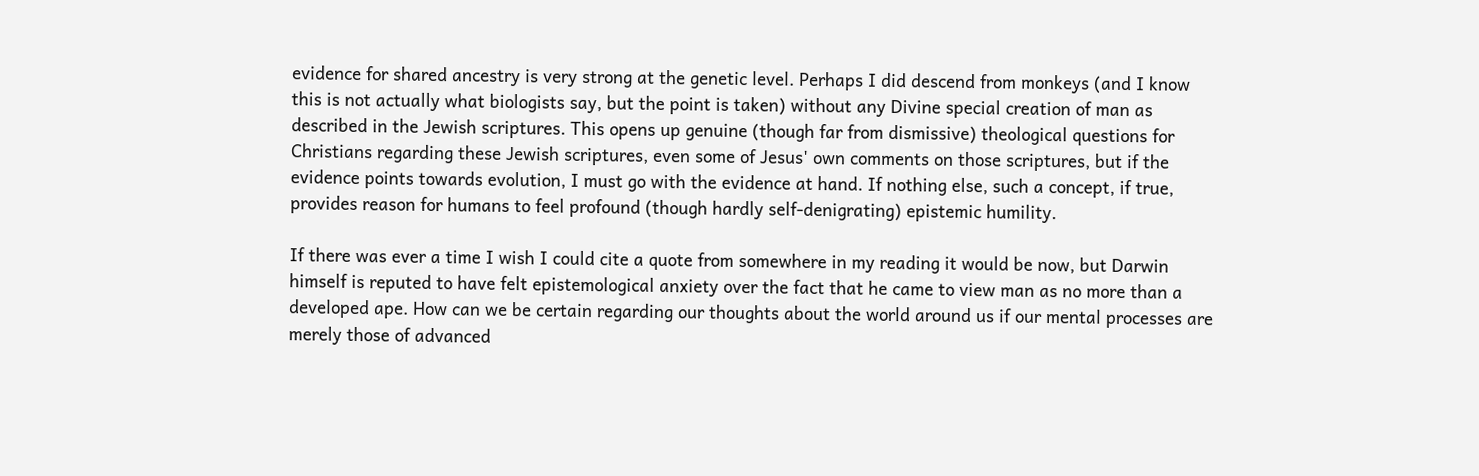evidence for shared ancestry is very strong at the genetic level. Perhaps I did descend from monkeys (and I know this is not actually what biologists say, but the point is taken) without any Divine special creation of man as described in the Jewish scriptures. This opens up genuine (though far from dismissive) theological questions for Christians regarding these Jewish scriptures, even some of Jesus' own comments on those scriptures, but if the evidence points towards evolution, I must go with the evidence at hand. If nothing else, such a concept, if true, provides reason for humans to feel profound (though hardly self-denigrating) epistemic humility.

If there was ever a time I wish I could cite a quote from somewhere in my reading it would be now, but Darwin himself is reputed to have felt epistemological anxiety over the fact that he came to view man as no more than a developed ape. How can we be certain regarding our thoughts about the world around us if our mental processes are merely those of advanced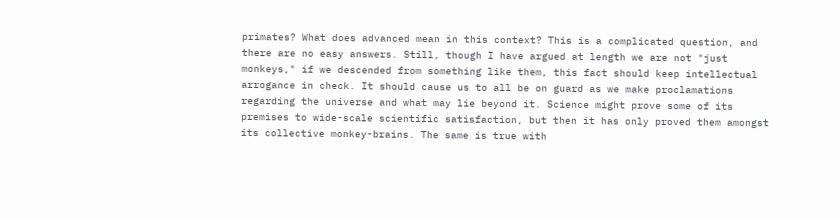primates? What does advanced mean in this context? This is a complicated question, and there are no easy answers. Still, though I have argued at length we are not "just monkeys," if we descended from something like them, this fact should keep intellectual arrogance in check. It should cause us to all be on guard as we make proclamations regarding the universe and what may lie beyond it. Science might prove some of its premises to wide-scale scientific satisfaction, but then it has only proved them amongst its collective monkey-brains. The same is true with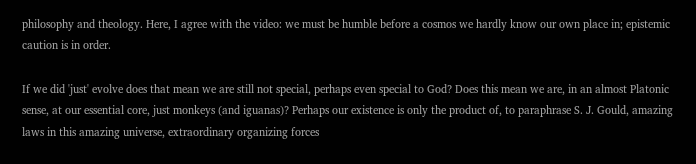philosophy and theology. Here, I agree with the video: we must be humble before a cosmos we hardly know our own place in; epistemic caution is in order.

If we did 'just' evolve does that mean we are still not special, perhaps even special to God? Does this mean we are, in an almost Platonic sense, at our essential core, just monkeys (and iguanas)? Perhaps our existence is only the product of, to paraphrase S. J. Gould, amazing laws in this amazing universe, extraordinary organizing forces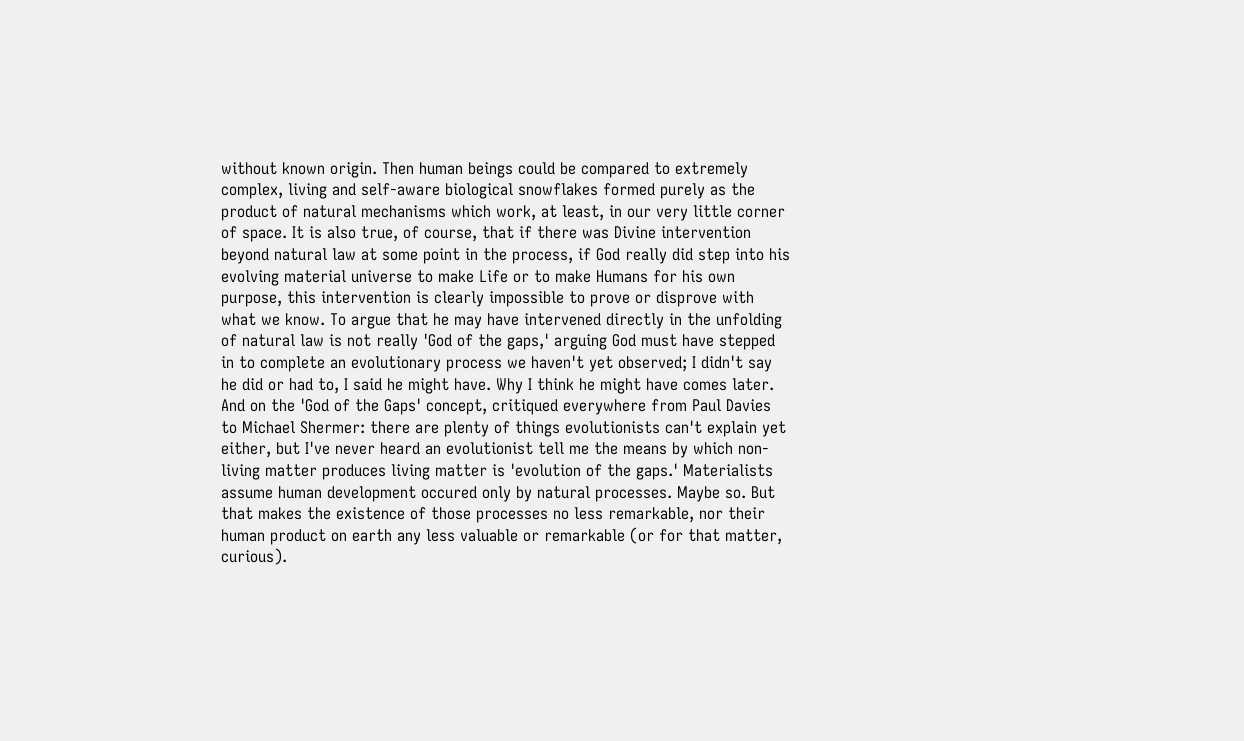without known origin. Then human beings could be compared to extremely complex, living and self-aware biological snowflakes formed purely as the product of natural mechanisms which work, at least, in our very little corner of space. It is also true, of course, that if there was Divine intervention beyond natural law at some point in the process, if God really did step into his evolving material universe to make Life or to make Humans for his own purpose, this intervention is clearly impossible to prove or disprove with what we know. To argue that he may have intervened directly in the unfolding of natural law is not really 'God of the gaps,' arguing God must have stepped in to complete an evolutionary process we haven't yet observed; I didn't say he did or had to, I said he might have. Why I think he might have comes later. And on the 'God of the Gaps' concept, critiqued everywhere from Paul Davies to Michael Shermer: there are plenty of things evolutionists can't explain yet either, but I've never heard an evolutionist tell me the means by which non-living matter produces living matter is 'evolution of the gaps.' Materialists assume human development occured only by natural processes. Maybe so. But that makes the existence of those processes no less remarkable, nor their human product on earth any less valuable or remarkable (or for that matter, curious).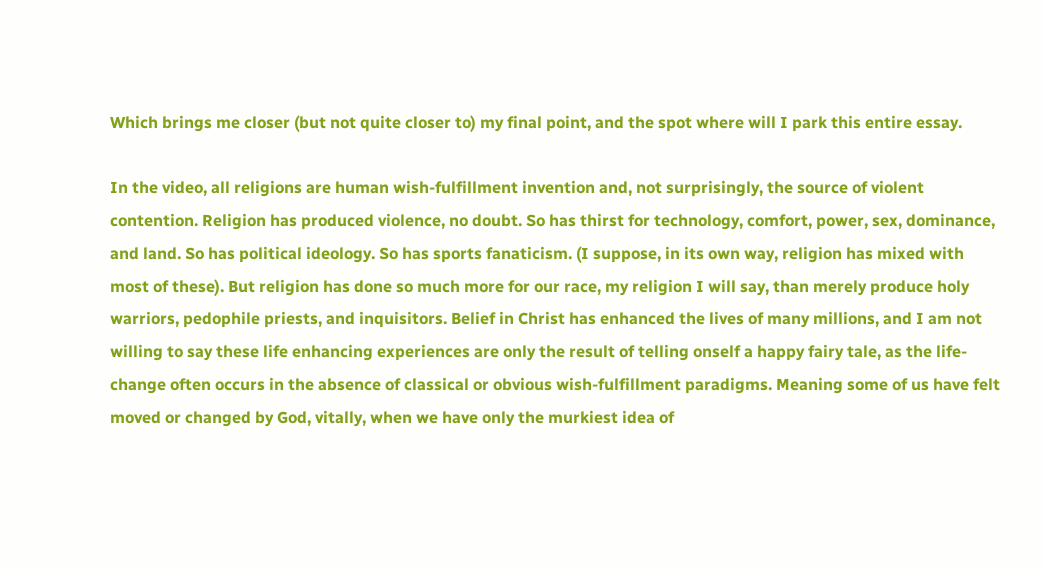Which brings me closer (but not quite closer to) my final point, and the spot where will I park this entire essay.

In the video, all religions are human wish-fulfillment invention and, not surprisingly, the source of violent contention. Religion has produced violence, no doubt. So has thirst for technology, comfort, power, sex, dominance, and land. So has political ideology. So has sports fanaticism. (I suppose, in its own way, religion has mixed with most of these). But religion has done so much more for our race, my religion I will say, than merely produce holy warriors, pedophile priests, and inquisitors. Belief in Christ has enhanced the lives of many millions, and I am not willing to say these life enhancing experiences are only the result of telling onself a happy fairy tale, as the life-change often occurs in the absence of classical or obvious wish-fulfillment paradigms. Meaning some of us have felt moved or changed by God, vitally, when we have only the murkiest idea of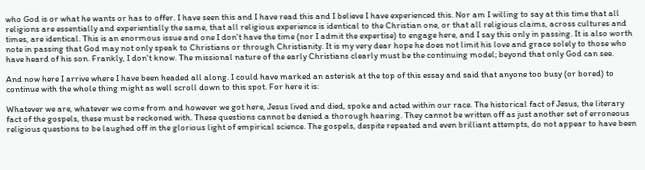who God is or what he wants or has to offer. I have seen this and I have read this and I believe I have experienced this. Nor am I willing to say at this time that all religions are essentially and experientially the same, that all religious experience is identical to the Christian one, or that all religious claims, across cultures and times, are identical. This is an enormous issue and one I don't have the time (nor I admit the expertise) to engage here, and I say this only in passing. It is also worth note in passing that God may not only speak to Christians or through Christianity. It is my very dear hope he does not limit his love and grace solely to those who have heard of his son. Frankly, I don't know. The missional nature of the early Christians clearly must be the continuing model; beyond that only God can see.

And now here I arrive where I have been headed all along. I could have marked an asterisk at the top of this essay and said that anyone too busy (or bored) to continue with the whole thing might as well scroll down to this spot. For here it is:

Whatever we are, whatever we come from and however we got here, Jesus lived and died, spoke and acted within our race. The historical fact of Jesus, the literary fact of the gospels, these must be reckoned with. These questions cannot be denied a thorough hearing. They cannot be written off as just another set of erroneous religious questions to be laughed off in the glorious light of empirical science. The gospels, despite repeated and even brilliant attempts, do not appear to have been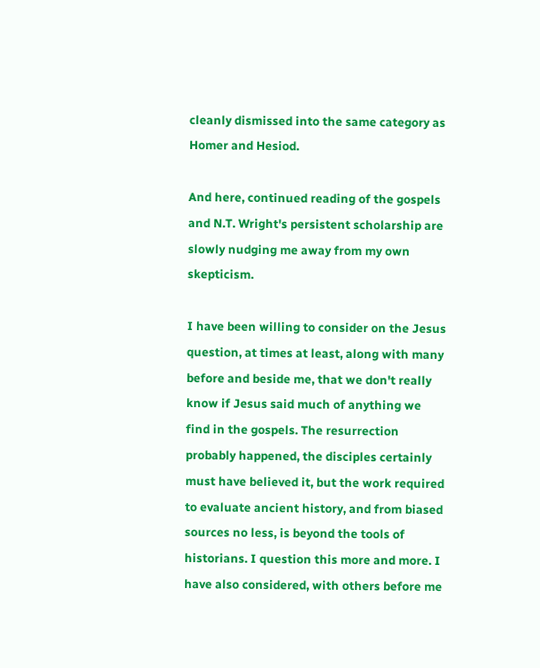cleanly dismissed into the same category as Homer and Hesiod.

And here, continued reading of the gospels and N.T. Wright's persistent scholarship are slowly nudging me away from my own skepticism.

I have been willing to consider on the Jesus question, at times at least, along with many before and beside me, that we don't really know if Jesus said much of anything we find in the gospels. The resurrection probably happened, the disciples certainly must have believed it, but the work required to evaluate ancient history, and from biased sources no less, is beyond the tools of historians. I question this more and more. I have also considered, with others before me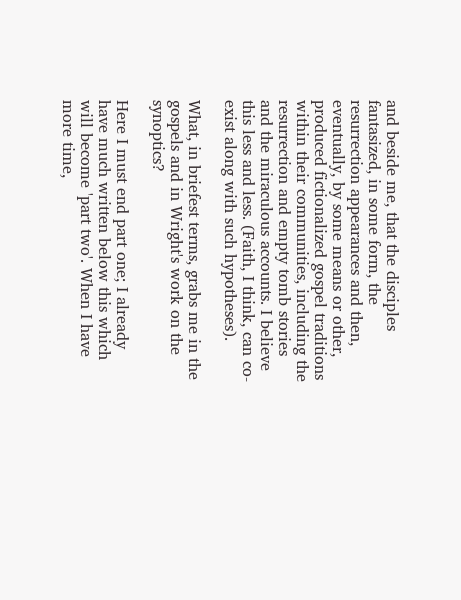and beside me, that the disciples fantasized, in some form, the resurrection appearances and then, eventually, by some means or other, produced fictionalized gospel traditions within their communities, including the resurrection and empty tomb stories and the miraculous accounts. I believe this less and less. (Faith, I think, can co-exist along with such hypotheses).

What, in briefest terms, grabs me in the gospels and in Wright's work on the synoptics?

Here I must end part one; I already have much written below this which will become 'part two'. When I have more time,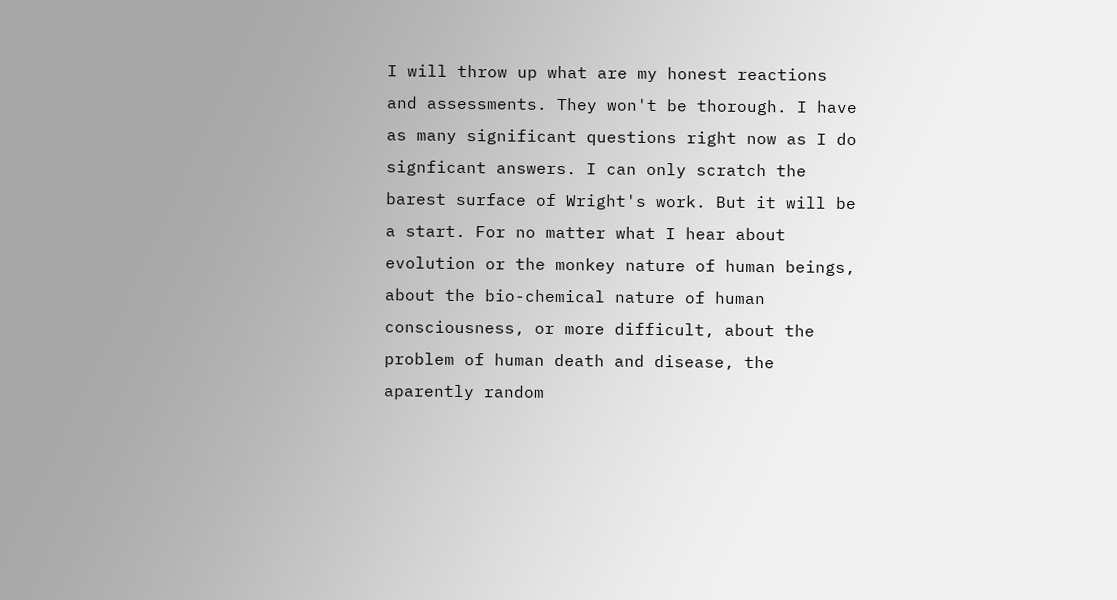I will throw up what are my honest reactions and assessments. They won't be thorough. I have as many significant questions right now as I do signficant answers. I can only scratch the barest surface of Wright's work. But it will be a start. For no matter what I hear about evolution or the monkey nature of human beings, about the bio-chemical nature of human consciousness, or more difficult, about the problem of human death and disease, the aparently random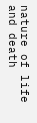nature of life and death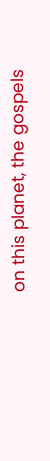on this planet, the gospels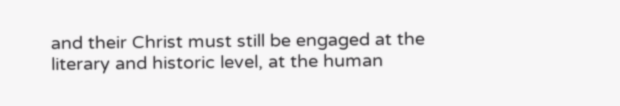and their Christ must still be engaged at the literary and historic level, at the human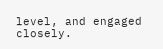level, and engaged closely.